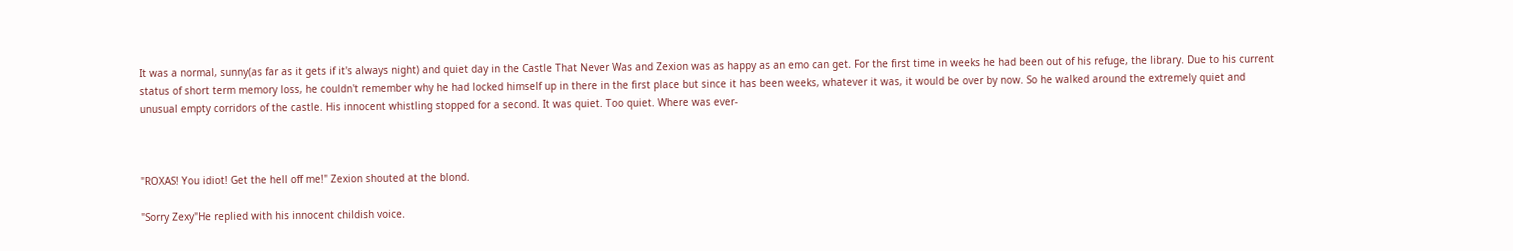It was a normal, sunny(as far as it gets if it's always night) and quiet day in the Castle That Never Was and Zexion was as happy as an emo can get. For the first time in weeks he had been out of his refuge, the library. Due to his current status of short term memory loss, he couldn't remember why he had locked himself up in there in the first place but since it has been weeks, whatever it was, it would be over by now. So he walked around the extremely quiet and unusual empty corridors of the castle. His innocent whistling stopped for a second. It was quiet. Too quiet. Where was ever-



"ROXAS! You idiot! Get the hell off me!" Zexion shouted at the blond.

"Sorry Zexy"He replied with his innocent childish voice.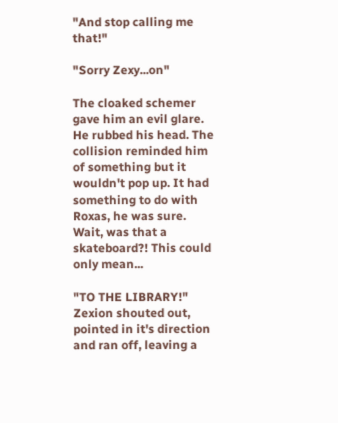"And stop calling me that!"

"Sorry Zexy...on"

The cloaked schemer gave him an evil glare. He rubbed his head. The collision reminded him of something but it wouldn't pop up. It had something to do with Roxas, he was sure. Wait, was that a skateboard?! This could only mean...

"TO THE LIBRARY!" Zexion shouted out, pointed in it's direction and ran off, leaving a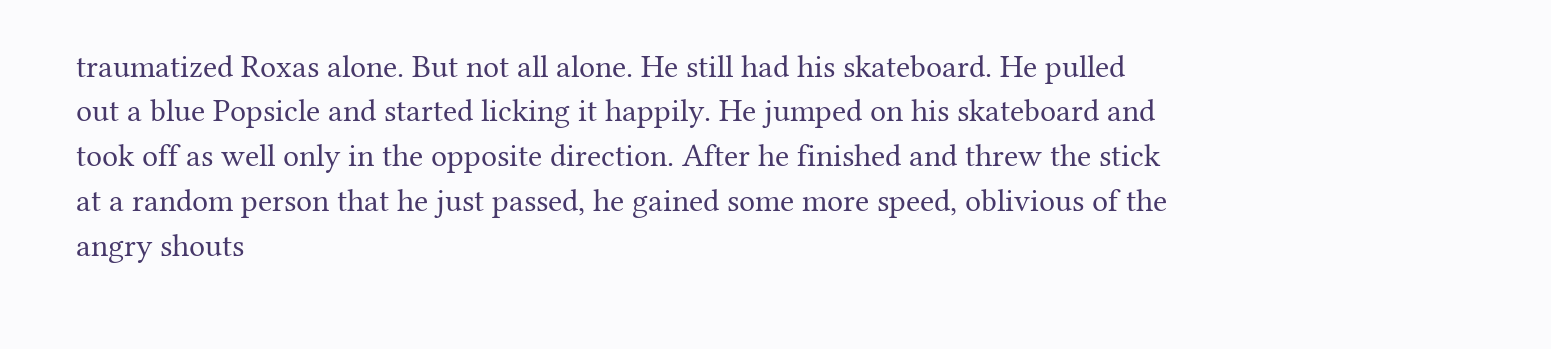traumatized Roxas alone. But not all alone. He still had his skateboard. He pulled out a blue Popsicle and started licking it happily. He jumped on his skateboard and took off as well only in the opposite direction. After he finished and threw the stick at a random person that he just passed, he gained some more speed, oblivious of the angry shouts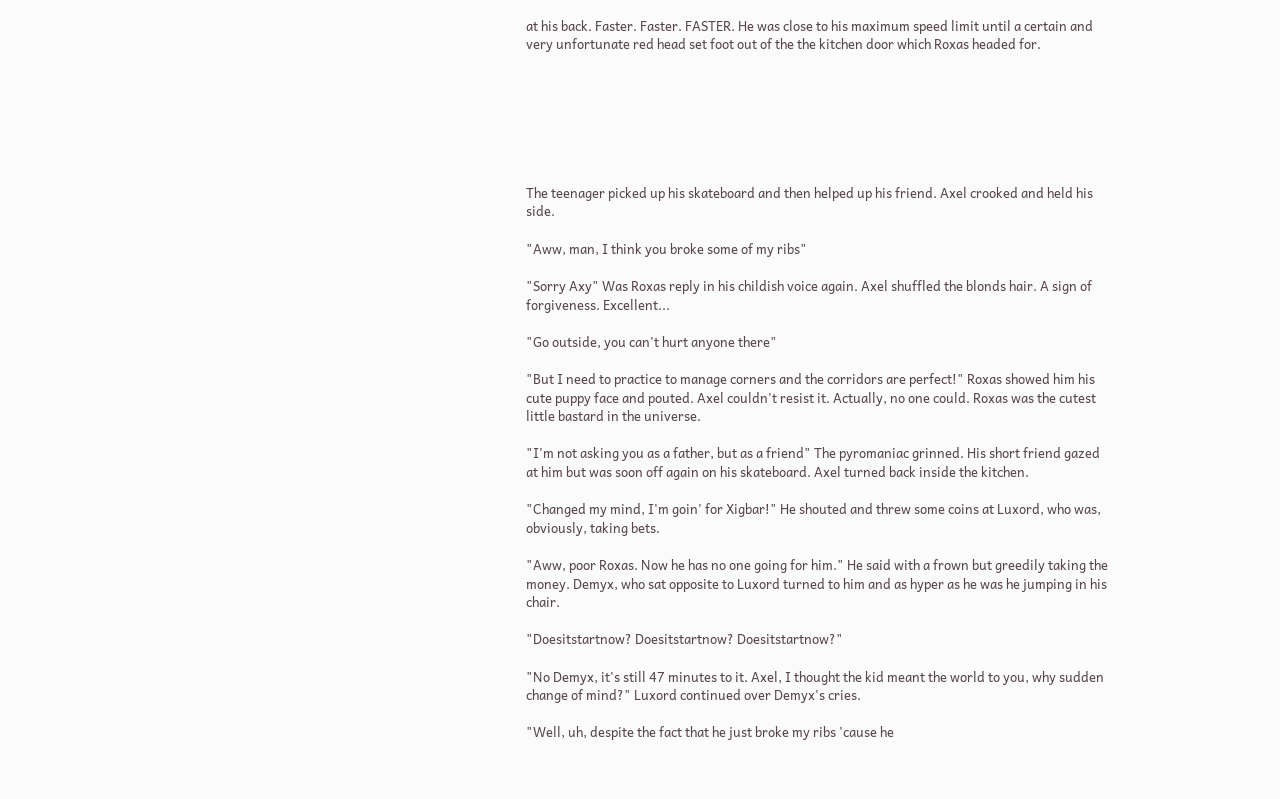at his back. Faster. Faster. FASTER. He was close to his maximum speed limit until a certain and very unfortunate red head set foot out of the the kitchen door which Roxas headed for.







The teenager picked up his skateboard and then helped up his friend. Axel crooked and held his side.

"Aww, man, I think you broke some of my ribs"

"Sorry Axy" Was Roxas reply in his childish voice again. Axel shuffled the blonds hair. A sign of forgiveness. Excellent...

"Go outside, you can't hurt anyone there"

"But I need to practice to manage corners and the corridors are perfect!" Roxas showed him his cute puppy face and pouted. Axel couldn't resist it. Actually, no one could. Roxas was the cutest little bastard in the universe.

"I'm not asking you as a father, but as a friend" The pyromaniac grinned. His short friend gazed at him but was soon off again on his skateboard. Axel turned back inside the kitchen.

"Changed my mind, I'm goin' for Xigbar!" He shouted and threw some coins at Luxord, who was, obviously, taking bets.

"Aww, poor Roxas. Now he has no one going for him." He said with a frown but greedily taking the money. Demyx, who sat opposite to Luxord turned to him and as hyper as he was he jumping in his chair.

"Doesitstartnow? Doesitstartnow? Doesitstartnow?"

"No Demyx, it's still 47 minutes to it. Axel, I thought the kid meant the world to you, why sudden change of mind?" Luxord continued over Demyx's cries.

"Well, uh, despite the fact that he just broke my ribs 'cause he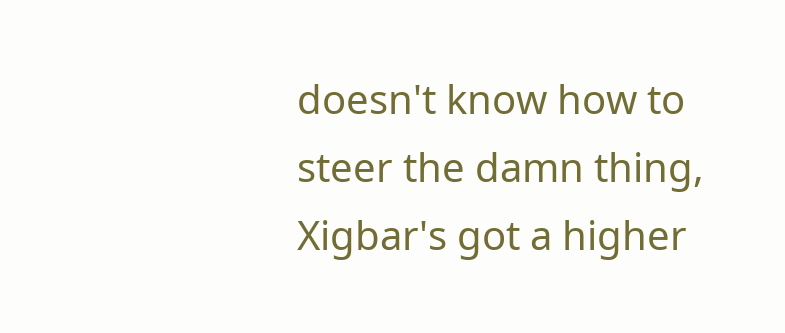doesn't know how to steer the damn thing, Xigbar's got a higher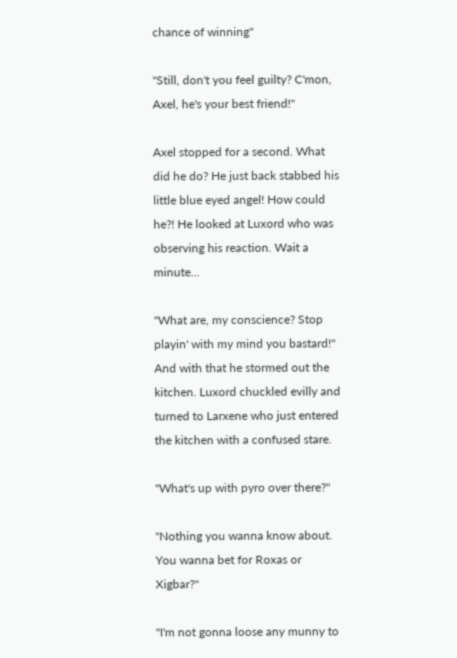chance of winning"

"Still, don't you feel guilty? C'mon, Axel, he's your best friend!"

Axel stopped for a second. What did he do? He just back stabbed his little blue eyed angel! How could he?! He looked at Luxord who was observing his reaction. Wait a minute...

"What are, my conscience? Stop playin' with my mind you bastard!" And with that he stormed out the kitchen. Luxord chuckled evilly and turned to Larxene who just entered the kitchen with a confused stare.

"What's up with pyro over there?"

"Nothing you wanna know about. You wanna bet for Roxas or Xigbar?"

"I'm not gonna loose any munny to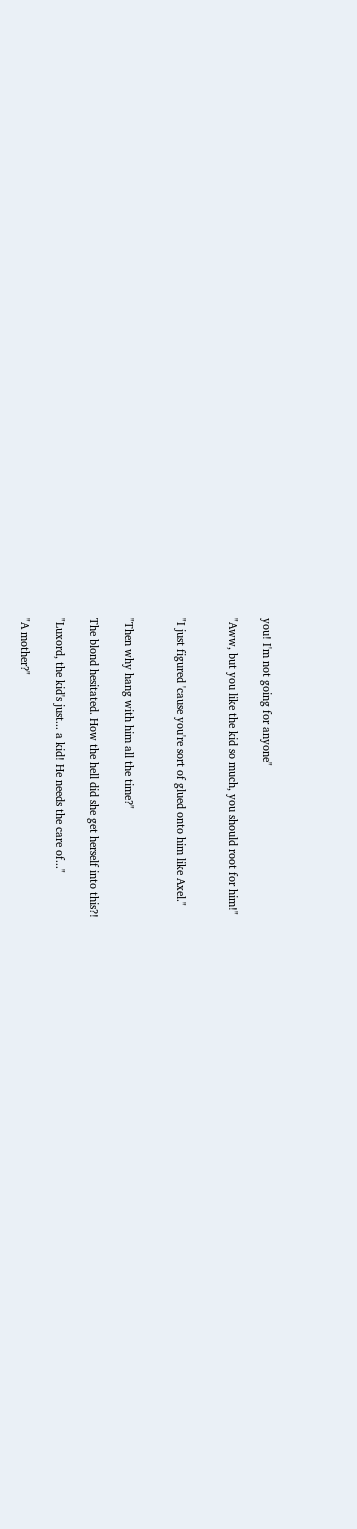you! I'm not going for anyone"

"Aww, but you like the kid so much, you should root for him!"


"I just figured 'cause you're sort of glued onto him like Axel."


"Then why hang with him all the time?"

The blond hesitated. How the hell did she get herself into this?!

"Luxord, the kid's just... a kid! He needs the care of..."

"A mother?"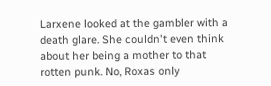Larxene looked at the gambler with a death glare. She couldn't even think about her being a mother to that rotten punk. No, Roxas only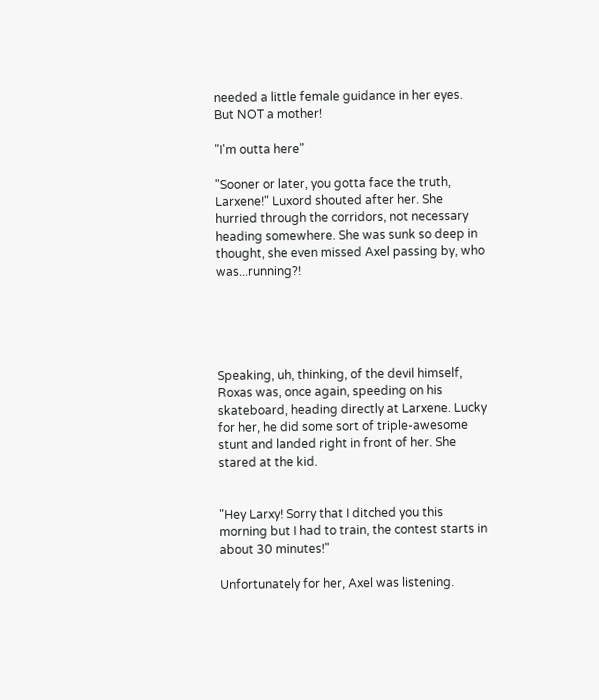needed a little female guidance in her eyes. But NOT a mother!

"I'm outta here"

"Sooner or later, you gotta face the truth, Larxene!" Luxord shouted after her. She hurried through the corridors, not necessary heading somewhere. She was sunk so deep in thought, she even missed Axel passing by, who was...running?!





Speaking, uh, thinking, of the devil himself, Roxas was, once again, speeding on his skateboard, heading directly at Larxene. Lucky for her, he did some sort of triple-awesome stunt and landed right in front of her. She stared at the kid.


"Hey Larxy! Sorry that I ditched you this morning but I had to train, the contest starts in about 30 minutes!"

Unfortunately for her, Axel was listening.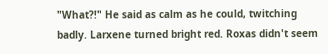"What?!" He said as calm as he could, twitching badly. Larxene turned bright red. Roxas didn't seem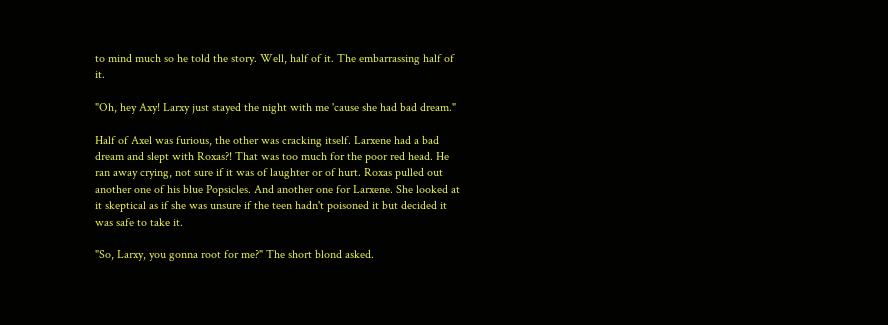to mind much so he told the story. Well, half of it. The embarrassing half of it.

"Oh, hey Axy! Larxy just stayed the night with me 'cause she had bad dream."

Half of Axel was furious, the other was cracking itself. Larxene had a bad dream and slept with Roxas?! That was too much for the poor red head. He ran away crying, not sure if it was of laughter or of hurt. Roxas pulled out another one of his blue Popsicles. And another one for Larxene. She looked at it skeptical as if she was unsure if the teen hadn't poisoned it but decided it was safe to take it.

"So, Larxy, you gonna root for me?" The short blond asked.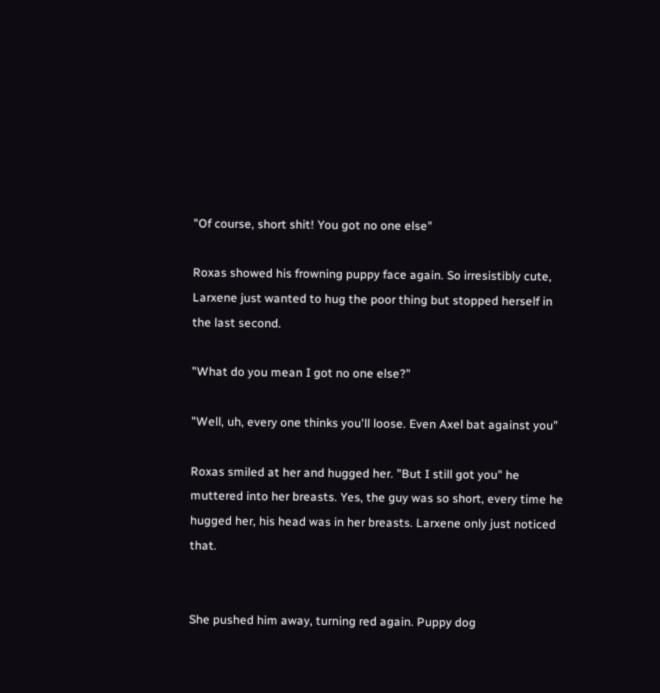"Of course, short shit! You got no one else"

Roxas showed his frowning puppy face again. So irresistibly cute, Larxene just wanted to hug the poor thing but stopped herself in the last second.

"What do you mean I got no one else?"

"Well, uh, every one thinks you'll loose. Even Axel bat against you"

Roxas smiled at her and hugged her. "But I still got you" he muttered into her breasts. Yes, the guy was so short, every time he hugged her, his head was in her breasts. Larxene only just noticed that.


She pushed him away, turning red again. Puppy dog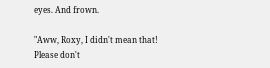eyes. And frown.

"Aww, Roxy, I didn't mean that! Please don't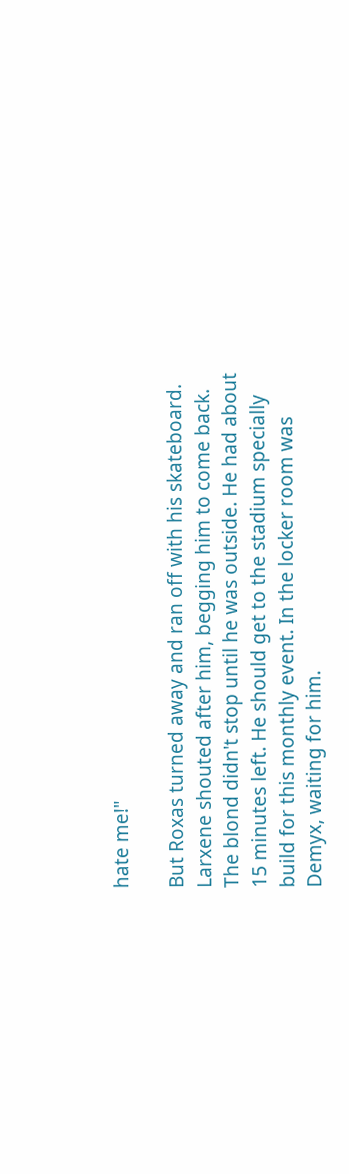hate me!"

But Roxas turned away and ran off with his skateboard. Larxene shouted after him, begging him to come back. The blond didn't stop until he was outside. He had about 15 minutes left. He should get to the stadium specially build for this monthly event. In the locker room was Demyx, waiting for him.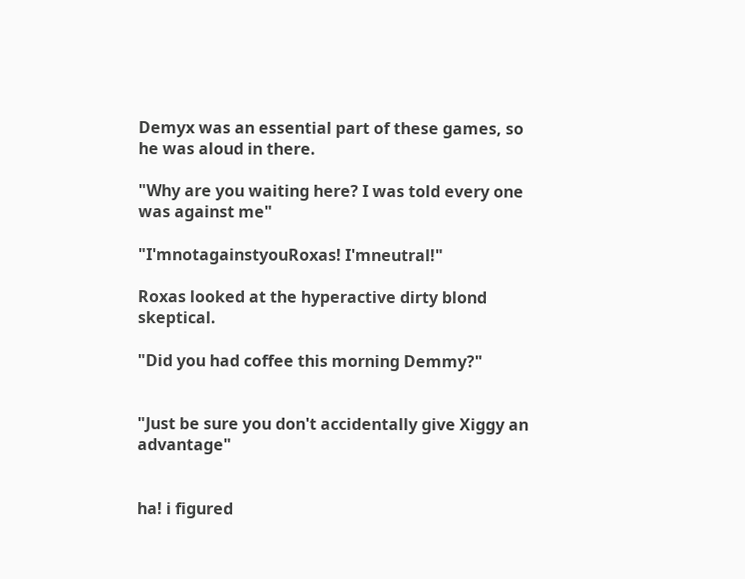Demyx was an essential part of these games, so he was aloud in there.

"Why are you waiting here? I was told every one was against me"

"I'mnotagainstyouRoxas! I'mneutral!"

Roxas looked at the hyperactive dirty blond skeptical.

"Did you had coffee this morning Demmy?"


"Just be sure you don't accidentally give Xiggy an advantage"


ha! i figured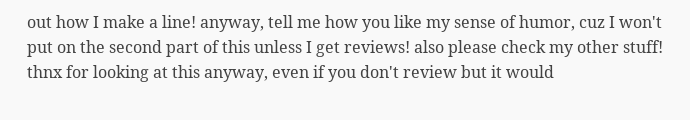out how I make a line! anyway, tell me how you like my sense of humor, cuz I won't put on the second part of this unless I get reviews! also please check my other stuff! thnx for looking at this anyway, even if you don't review but it would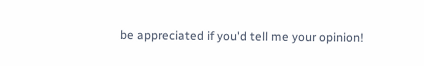be appreciated if you'd tell me your opinion!